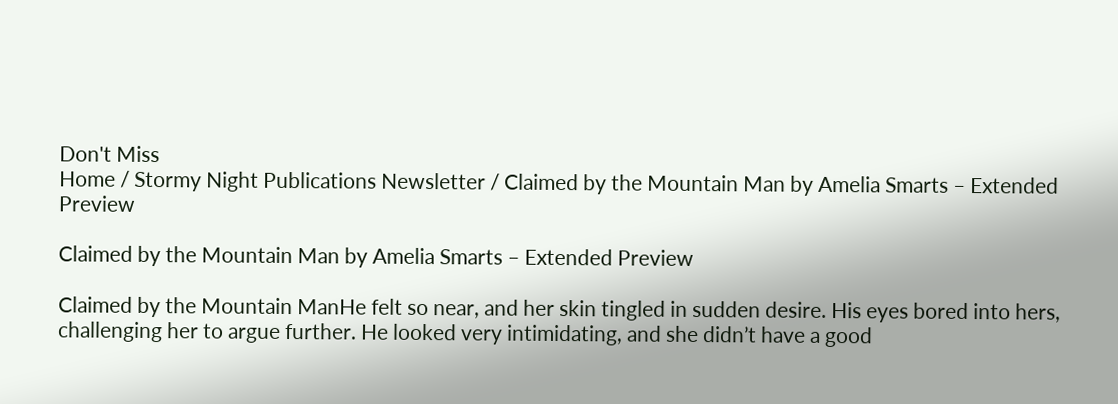Don't Miss
Home / Stormy Night Publications Newsletter / Claimed by the Mountain Man by Amelia Smarts – Extended Preview

Claimed by the Mountain Man by Amelia Smarts – Extended Preview

Claimed by the Mountain ManHe felt so near, and her skin tingled in sudden desire. His eyes bored into hers, challenging her to argue further. He looked very intimidating, and she didn’t have a good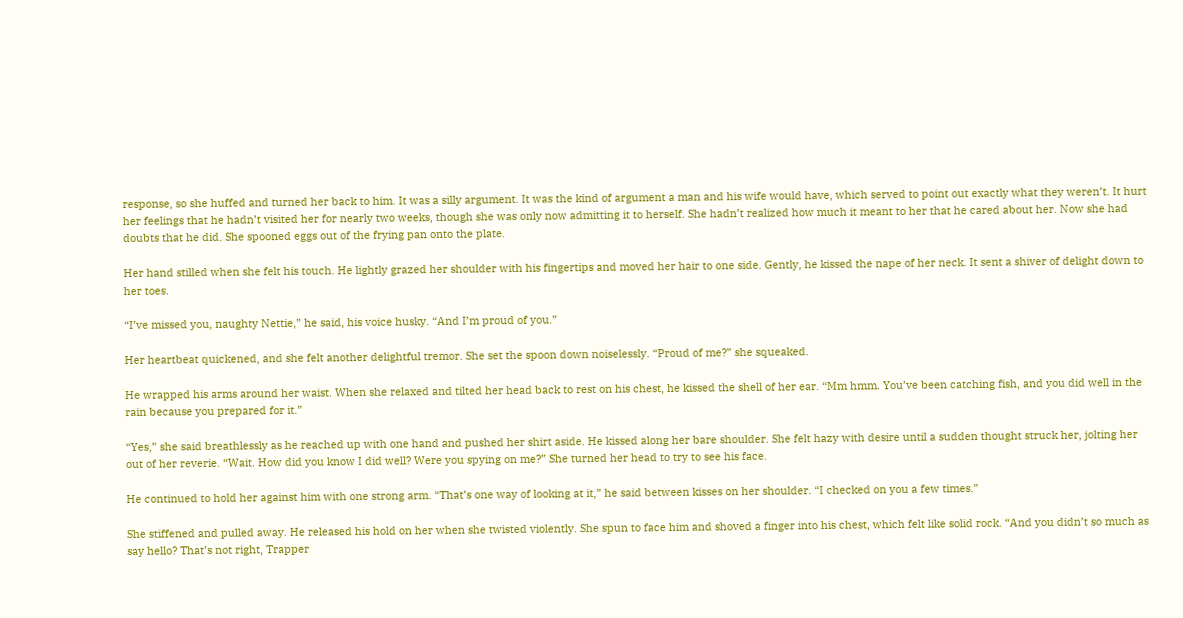response, so she huffed and turned her back to him. It was a silly argument. It was the kind of argument a man and his wife would have, which served to point out exactly what they weren’t. It hurt her feelings that he hadn’t visited her for nearly two weeks, though she was only now admitting it to herself. She hadn’t realized how much it meant to her that he cared about her. Now she had doubts that he did. She spooned eggs out of the frying pan onto the plate.

Her hand stilled when she felt his touch. He lightly grazed her shoulder with his fingertips and moved her hair to one side. Gently, he kissed the nape of her neck. It sent a shiver of delight down to her toes.

“I’ve missed you, naughty Nettie,” he said, his voice husky. “And I’m proud of you.”

Her heartbeat quickened, and she felt another delightful tremor. She set the spoon down noiselessly. “Proud of me?” she squeaked.

He wrapped his arms around her waist. When she relaxed and tilted her head back to rest on his chest, he kissed the shell of her ear. “Mm hmm. You’ve been catching fish, and you did well in the rain because you prepared for it.”

“Yes,” she said breathlessly as he reached up with one hand and pushed her shirt aside. He kissed along her bare shoulder. She felt hazy with desire until a sudden thought struck her, jolting her out of her reverie. “Wait. How did you know I did well? Were you spying on me?” She turned her head to try to see his face.

He continued to hold her against him with one strong arm. “That’s one way of looking at it,” he said between kisses on her shoulder. “I checked on you a few times.”

She stiffened and pulled away. He released his hold on her when she twisted violently. She spun to face him and shoved a finger into his chest, which felt like solid rock. “And you didn’t so much as say hello? That’s not right, Trapper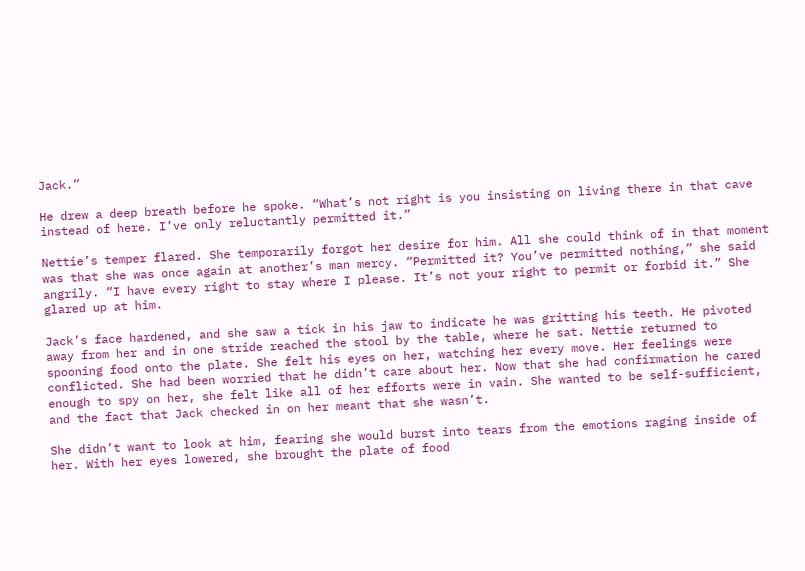Jack.”

He drew a deep breath before he spoke. “What’s not right is you insisting on living there in that cave instead of here. I’ve only reluctantly permitted it.”

Nettie’s temper flared. She temporarily forgot her desire for him. All she could think of in that moment was that she was once again at another’s man mercy. “Permitted it? You’ve permitted nothing,” she said angrily. “I have every right to stay where I please. It’s not your right to permit or forbid it.” She glared up at him.

Jack’s face hardened, and she saw a tick in his jaw to indicate he was gritting his teeth. He pivoted away from her and in one stride reached the stool by the table, where he sat. Nettie returned to spooning food onto the plate. She felt his eyes on her, watching her every move. Her feelings were conflicted. She had been worried that he didn’t care about her. Now that she had confirmation he cared enough to spy on her, she felt like all of her efforts were in vain. She wanted to be self-sufficient, and the fact that Jack checked in on her meant that she wasn’t.

She didn’t want to look at him, fearing she would burst into tears from the emotions raging inside of her. With her eyes lowered, she brought the plate of food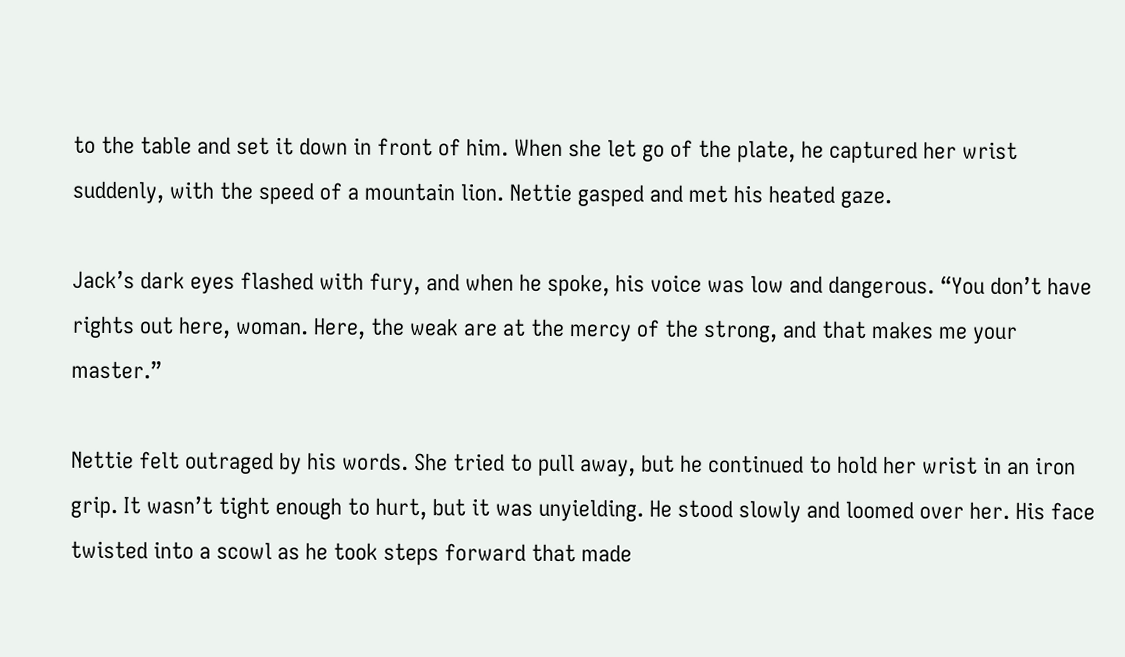to the table and set it down in front of him. When she let go of the plate, he captured her wrist suddenly, with the speed of a mountain lion. Nettie gasped and met his heated gaze.

Jack’s dark eyes flashed with fury, and when he spoke, his voice was low and dangerous. “You don’t have rights out here, woman. Here, the weak are at the mercy of the strong, and that makes me your master.”

Nettie felt outraged by his words. She tried to pull away, but he continued to hold her wrist in an iron grip. It wasn’t tight enough to hurt, but it was unyielding. He stood slowly and loomed over her. His face twisted into a scowl as he took steps forward that made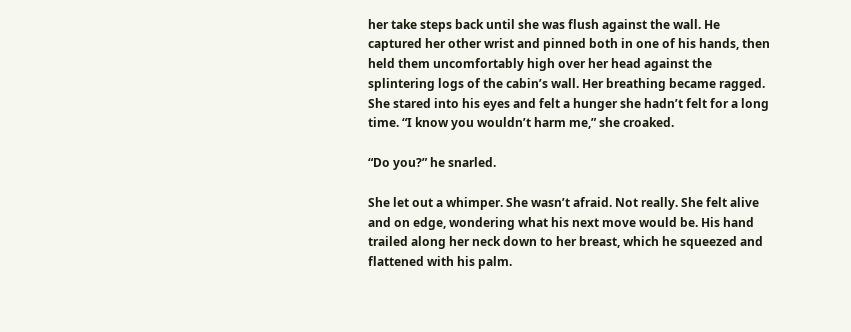her take steps back until she was flush against the wall. He captured her other wrist and pinned both in one of his hands, then held them uncomfortably high over her head against the splintering logs of the cabin’s wall. Her breathing became ragged. She stared into his eyes and felt a hunger she hadn’t felt for a long time. “I know you wouldn’t harm me,” she croaked.

“Do you?” he snarled.

She let out a whimper. She wasn’t afraid. Not really. She felt alive and on edge, wondering what his next move would be. His hand trailed along her neck down to her breast, which he squeezed and flattened with his palm.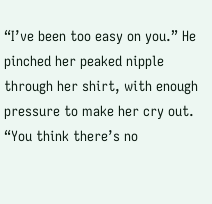“I’ve been too easy on you.” He pinched her peaked nipple through her shirt, with enough pressure to make her cry out. “You think there’s no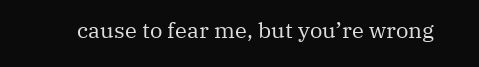cause to fear me, but you’re wrong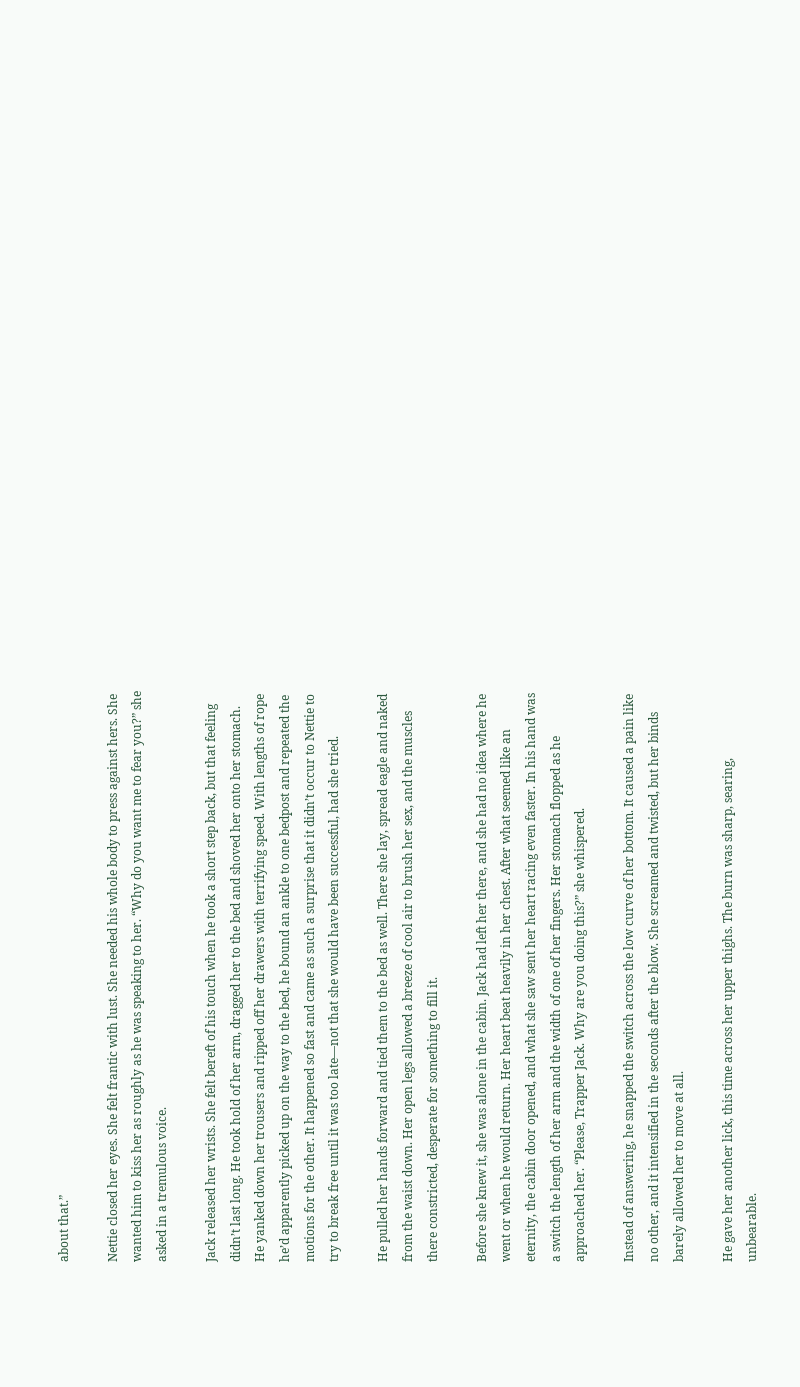about that.”

Nettie closed her eyes. She felt frantic with lust. She needed his whole body to press against hers. She wanted him to kiss her as roughly as he was speaking to her. “Why do you want me to fear you?” she asked in a tremulous voice.

Jack released her wrists. She felt bereft of his touch when he took a short step back, but that feeling didn’t last long. He took hold of her arm, dragged her to the bed and shoved her onto her stomach. He yanked down her trousers and ripped off her drawers with terrifying speed. With lengths of rope he’d apparently picked up on the way to the bed, he bound an ankle to one bedpost and repeated the motions for the other. It happened so fast and came as such a surprise that it didn’t occur to Nettie to try to break free until it was too late—not that she would have been successful, had she tried.

He pulled her hands forward and tied them to the bed as well. There she lay, spread eagle and naked from the waist down. Her open legs allowed a breeze of cool air to brush her sex, and the muscles there constricted, desperate for something to fill it.

Before she knew it, she was alone in the cabin. Jack had left her there, and she had no idea where he went or when he would return. Her heart beat heavily in her chest. After what seemed like an eternity, the cabin door opened, and what she saw sent her heart racing even faster. In his hand was a switch the length of her arm and the width of one of her fingers. Her stomach flopped as he approached her. “Please, Trapper Jack. Why are you doing this?” she whispered.

Instead of answering, he snapped the switch across the low curve of her bottom. It caused a pain like no other, and it intensified in the seconds after the blow. She screamed and twisted, but her binds barely allowed her to move at all.

He gave her another lick, this time across her upper thighs. The burn was sharp, searing, unbearable.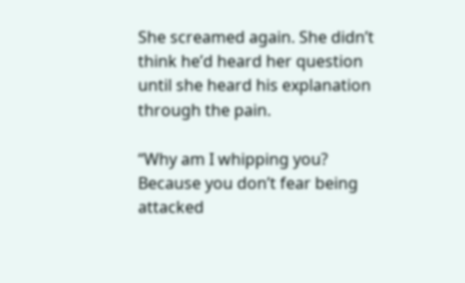She screamed again. She didn’t think he’d heard her question until she heard his explanation through the pain.

“Why am I whipping you? Because you don’t fear being attacked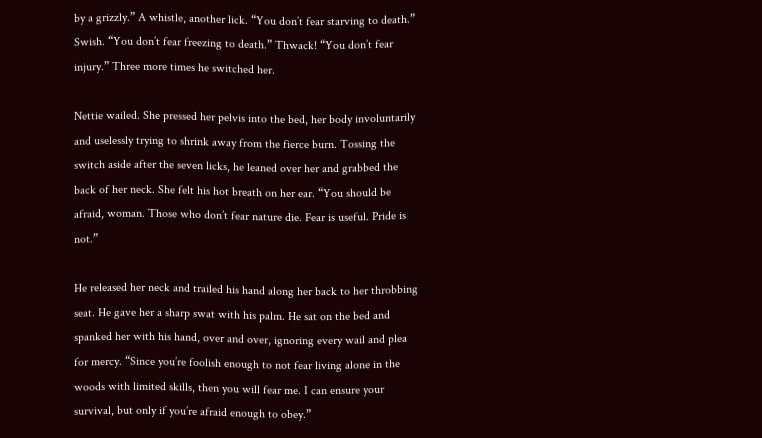by a grizzly.” A whistle, another lick. “You don’t fear starving to death.” Swish. “You don’t fear freezing to death.” Thwack! “You don’t fear injury.” Three more times he switched her.

Nettie wailed. She pressed her pelvis into the bed, her body involuntarily and uselessly trying to shrink away from the fierce burn. Tossing the switch aside after the seven licks, he leaned over her and grabbed the back of her neck. She felt his hot breath on her ear. “You should be afraid, woman. Those who don’t fear nature die. Fear is useful. Pride is not.”

He released her neck and trailed his hand along her back to her throbbing seat. He gave her a sharp swat with his palm. He sat on the bed and spanked her with his hand, over and over, ignoring every wail and plea for mercy. “Since you’re foolish enough to not fear living alone in the woods with limited skills, then you will fear me. I can ensure your survival, but only if you’re afraid enough to obey.”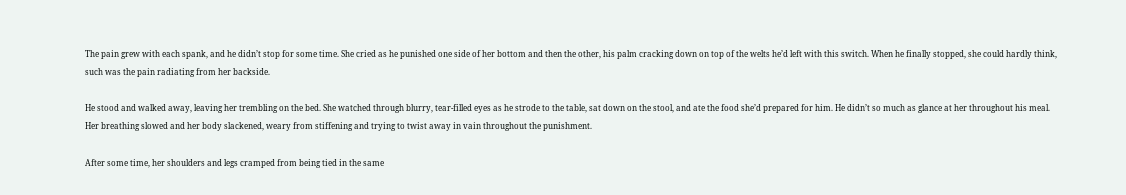The pain grew with each spank, and he didn’t stop for some time. She cried as he punished one side of her bottom and then the other, his palm cracking down on top of the welts he’d left with this switch. When he finally stopped, she could hardly think, such was the pain radiating from her backside.

He stood and walked away, leaving her trembling on the bed. She watched through blurry, tear-filled eyes as he strode to the table, sat down on the stool, and ate the food she’d prepared for him. He didn’t so much as glance at her throughout his meal. Her breathing slowed and her body slackened, weary from stiffening and trying to twist away in vain throughout the punishment.

After some time, her shoulders and legs cramped from being tied in the same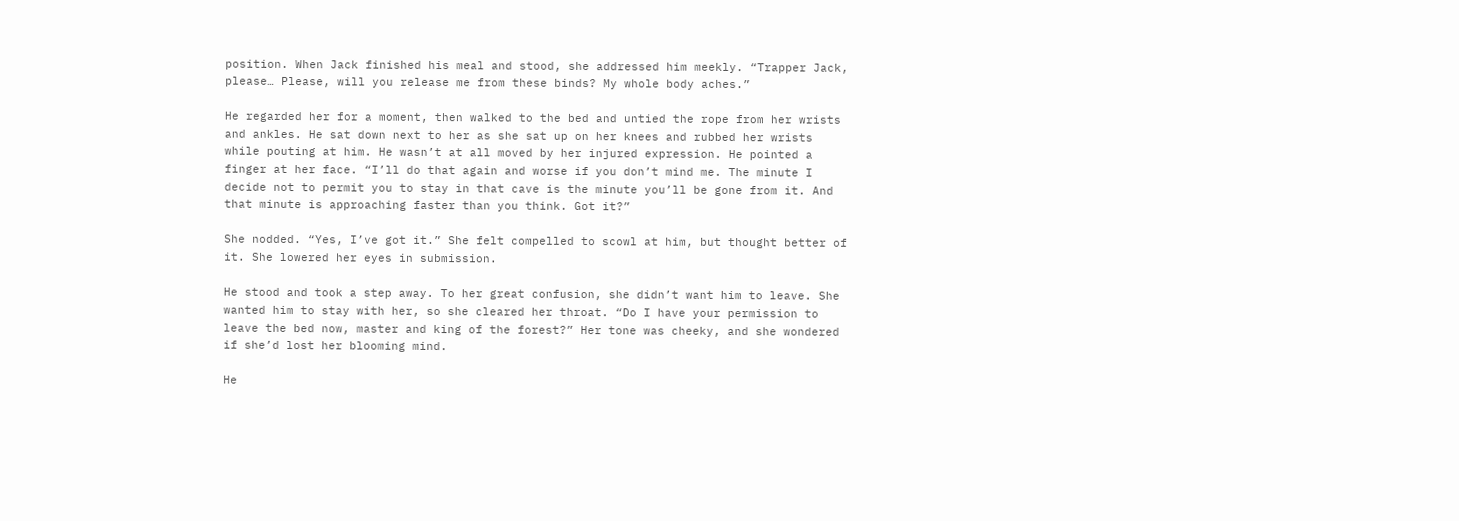position. When Jack finished his meal and stood, she addressed him meekly. “Trapper Jack, please… Please, will you release me from these binds? My whole body aches.”

He regarded her for a moment, then walked to the bed and untied the rope from her wrists and ankles. He sat down next to her as she sat up on her knees and rubbed her wrists while pouting at him. He wasn’t at all moved by her injured expression. He pointed a finger at her face. “I’ll do that again and worse if you don’t mind me. The minute I decide not to permit you to stay in that cave is the minute you’ll be gone from it. And that minute is approaching faster than you think. Got it?”

She nodded. “Yes, I’ve got it.” She felt compelled to scowl at him, but thought better of it. She lowered her eyes in submission.

He stood and took a step away. To her great confusion, she didn’t want him to leave. She wanted him to stay with her, so she cleared her throat. “Do I have your permission to leave the bed now, master and king of the forest?” Her tone was cheeky, and she wondered if she’d lost her blooming mind.

He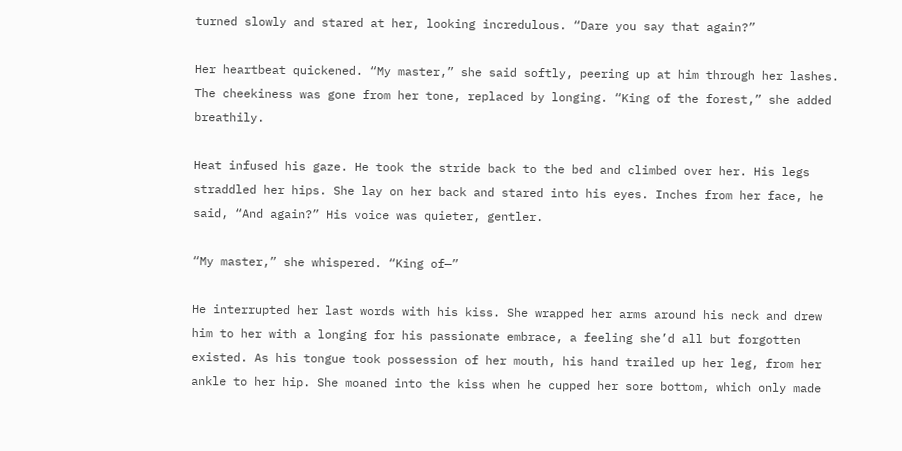turned slowly and stared at her, looking incredulous. “Dare you say that again?”

Her heartbeat quickened. “My master,” she said softly, peering up at him through her lashes. The cheekiness was gone from her tone, replaced by longing. “King of the forest,” she added breathily.

Heat infused his gaze. He took the stride back to the bed and climbed over her. His legs straddled her hips. She lay on her back and stared into his eyes. Inches from her face, he said, “And again?” His voice was quieter, gentler.

“My master,” she whispered. “King of—”

He interrupted her last words with his kiss. She wrapped her arms around his neck and drew him to her with a longing for his passionate embrace, a feeling she’d all but forgotten existed. As his tongue took possession of her mouth, his hand trailed up her leg, from her ankle to her hip. She moaned into the kiss when he cupped her sore bottom, which only made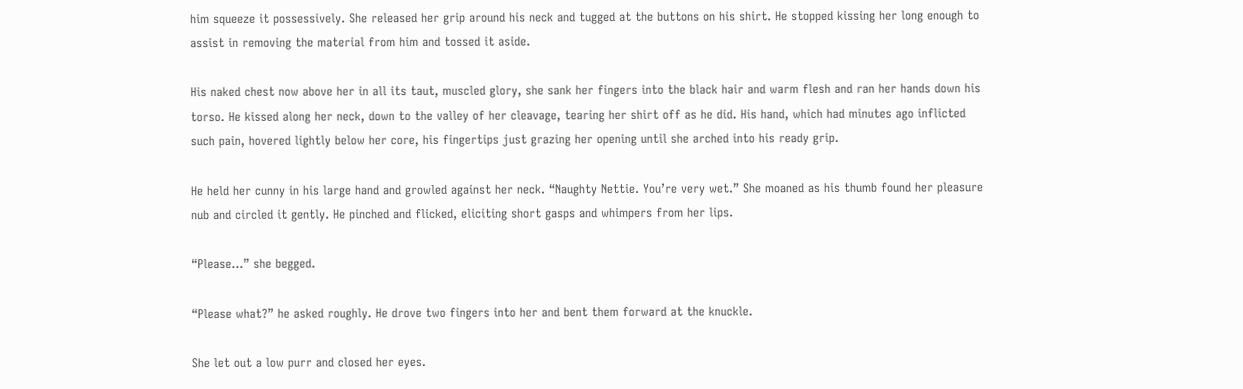him squeeze it possessively. She released her grip around his neck and tugged at the buttons on his shirt. He stopped kissing her long enough to assist in removing the material from him and tossed it aside.

His naked chest now above her in all its taut, muscled glory, she sank her fingers into the black hair and warm flesh and ran her hands down his torso. He kissed along her neck, down to the valley of her cleavage, tearing her shirt off as he did. His hand, which had minutes ago inflicted such pain, hovered lightly below her core, his fingertips just grazing her opening until she arched into his ready grip.

He held her cunny in his large hand and growled against her neck. “Naughty Nettie. You’re very wet.” She moaned as his thumb found her pleasure nub and circled it gently. He pinched and flicked, eliciting short gasps and whimpers from her lips.

“Please…” she begged.

“Please what?” he asked roughly. He drove two fingers into her and bent them forward at the knuckle.

She let out a low purr and closed her eyes.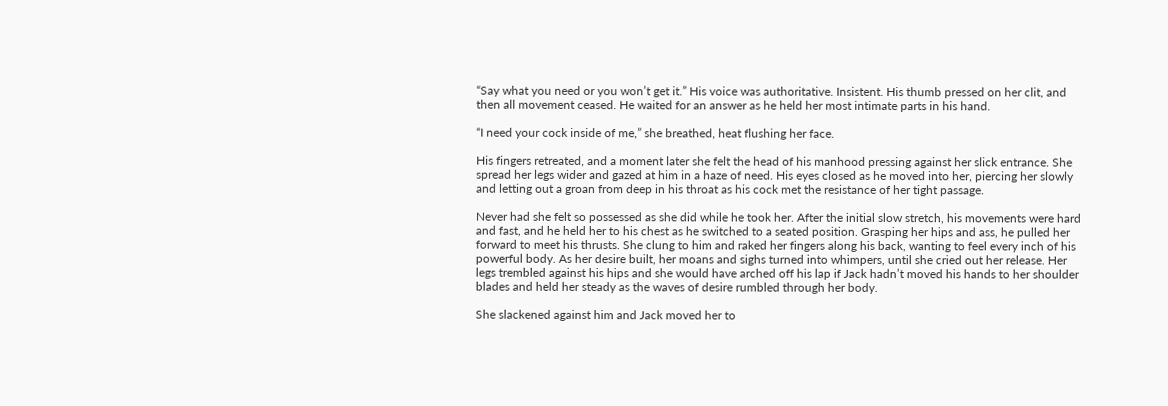“Say what you need or you won’t get it.” His voice was authoritative. Insistent. His thumb pressed on her clit, and then all movement ceased. He waited for an answer as he held her most intimate parts in his hand.

“I need your cock inside of me,” she breathed, heat flushing her face.

His fingers retreated, and a moment later she felt the head of his manhood pressing against her slick entrance. She spread her legs wider and gazed at him in a haze of need. His eyes closed as he moved into her, piercing her slowly and letting out a groan from deep in his throat as his cock met the resistance of her tight passage.

Never had she felt so possessed as she did while he took her. After the initial slow stretch, his movements were hard and fast, and he held her to his chest as he switched to a seated position. Grasping her hips and ass, he pulled her forward to meet his thrusts. She clung to him and raked her fingers along his back, wanting to feel every inch of his powerful body. As her desire built, her moans and sighs turned into whimpers, until she cried out her release. Her legs trembled against his hips and she would have arched off his lap if Jack hadn’t moved his hands to her shoulder blades and held her steady as the waves of desire rumbled through her body.

She slackened against him and Jack moved her to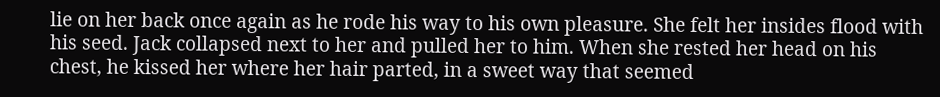lie on her back once again as he rode his way to his own pleasure. She felt her insides flood with his seed. Jack collapsed next to her and pulled her to him. When she rested her head on his chest, he kissed her where her hair parted, in a sweet way that seemed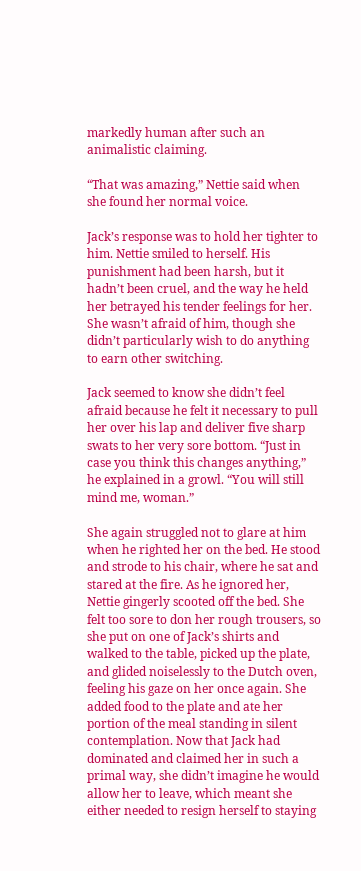markedly human after such an animalistic claiming.

“That was amazing,” Nettie said when she found her normal voice.

Jack’s response was to hold her tighter to him. Nettie smiled to herself. His punishment had been harsh, but it hadn’t been cruel, and the way he held her betrayed his tender feelings for her. She wasn’t afraid of him, though she didn’t particularly wish to do anything to earn other switching.

Jack seemed to know she didn’t feel afraid because he felt it necessary to pull her over his lap and deliver five sharp swats to her very sore bottom. “Just in case you think this changes anything,” he explained in a growl. “You will still mind me, woman.”

She again struggled not to glare at him when he righted her on the bed. He stood and strode to his chair, where he sat and stared at the fire. As he ignored her, Nettie gingerly scooted off the bed. She felt too sore to don her rough trousers, so she put on one of Jack’s shirts and walked to the table, picked up the plate, and glided noiselessly to the Dutch oven, feeling his gaze on her once again. She added food to the plate and ate her portion of the meal standing in silent contemplation. Now that Jack had dominated and claimed her in such a primal way, she didn’t imagine he would allow her to leave, which meant she either needed to resign herself to staying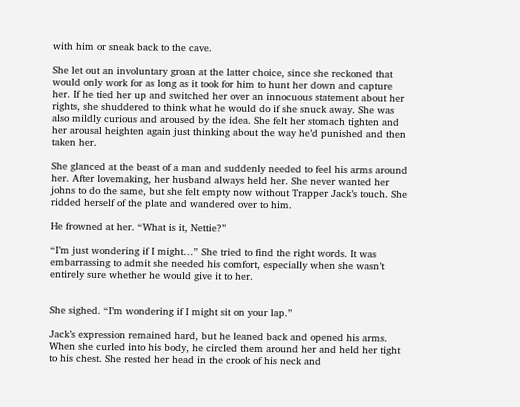with him or sneak back to the cave.

She let out an involuntary groan at the latter choice, since she reckoned that would only work for as long as it took for him to hunt her down and capture her. If he tied her up and switched her over an innocuous statement about her rights, she shuddered to think what he would do if she snuck away. She was also mildly curious and aroused by the idea. She felt her stomach tighten and her arousal heighten again just thinking about the way he’d punished and then taken her.

She glanced at the beast of a man and suddenly needed to feel his arms around her. After lovemaking, her husband always held her. She never wanted her johns to do the same, but she felt empty now without Trapper Jack’s touch. She ridded herself of the plate and wandered over to him.

He frowned at her. “What is it, Nettie?”

“I’m just wondering if I might…” She tried to find the right words. It was embarrassing to admit she needed his comfort, especially when she wasn’t entirely sure whether he would give it to her.


She sighed. “I’m wondering if I might sit on your lap.”

Jack’s expression remained hard, but he leaned back and opened his arms. When she curled into his body, he circled them around her and held her tight to his chest. She rested her head in the crook of his neck and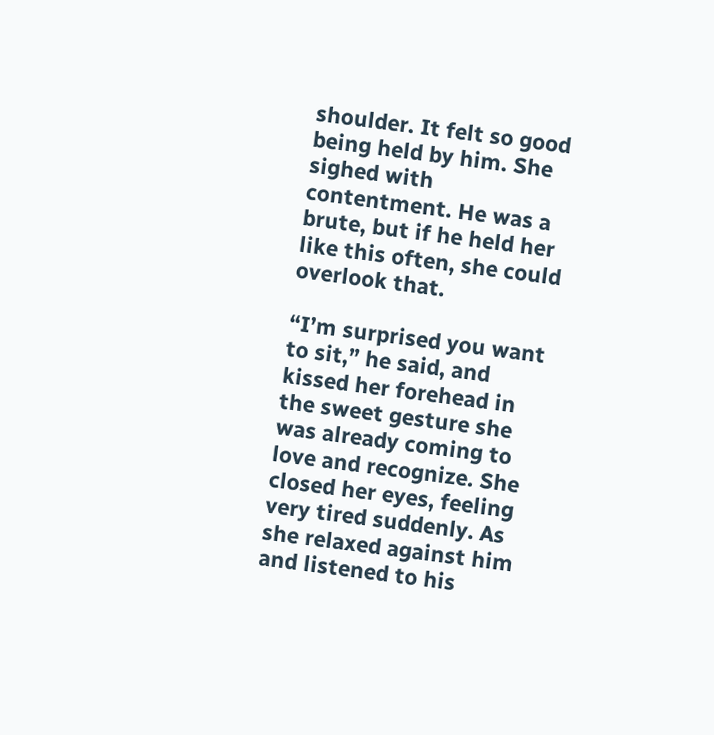shoulder. It felt so good being held by him. She sighed with contentment. He was a brute, but if he held her like this often, she could overlook that.

“I’m surprised you want to sit,” he said, and kissed her forehead in the sweet gesture she was already coming to love and recognize. She closed her eyes, feeling very tired suddenly. As she relaxed against him and listened to his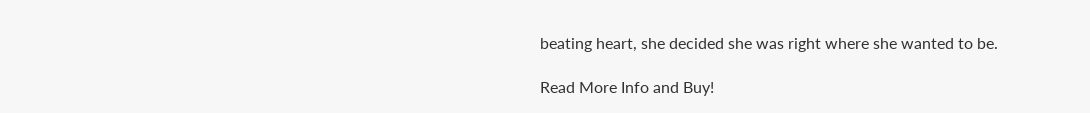beating heart, she decided she was right where she wanted to be.

Read More Info and Buy!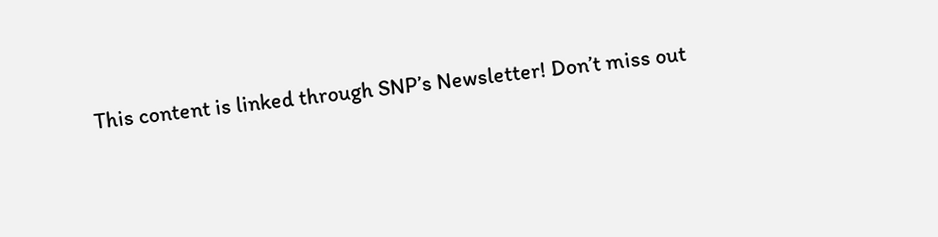This content is linked through SNP’s Newsletter! Don’t miss out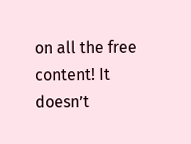on all the free content! It doesn’t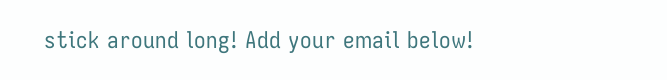stick around long! Add your email below!